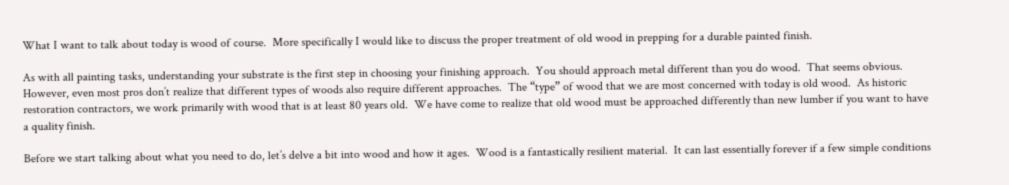What I want to talk about today is wood of course.  More specifically I would like to discuss the proper treatment of old wood in prepping for a durable painted finish.

As with all painting tasks, understanding your substrate is the first step in choosing your finishing approach.  You should approach metal different than you do wood.  That seems obvious.  However, even most pros don’t realize that different types of woods also require different approaches.  The “type” of wood that we are most concerned with today is old wood.  As historic restoration contractors, we work primarily with wood that is at least 80 years old.  We have come to realize that old wood must be approached differently than new lumber if you want to have a quality finish.

Before we start talking about what you need to do, let’s delve a bit into wood and how it ages.  Wood is a fantastically resilient material.  It can last essentially forever if a few simple conditions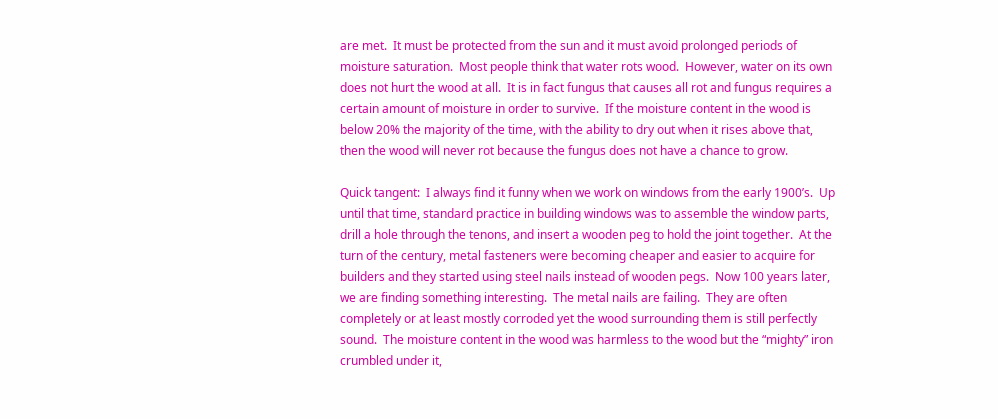are met.  It must be protected from the sun and it must avoid prolonged periods of moisture saturation.  Most people think that water rots wood.  However, water on its own does not hurt the wood at all.  It is in fact fungus that causes all rot and fungus requires a certain amount of moisture in order to survive.  If the moisture content in the wood is below 20% the majority of the time, with the ability to dry out when it rises above that, then the wood will never rot because the fungus does not have a chance to grow.

Quick tangent:  I always find it funny when we work on windows from the early 1900’s.  Up until that time, standard practice in building windows was to assemble the window parts, drill a hole through the tenons, and insert a wooden peg to hold the joint together.  At the turn of the century, metal fasteners were becoming cheaper and easier to acquire for builders and they started using steel nails instead of wooden pegs.  Now 100 years later, we are finding something interesting.  The metal nails are failing.  They are often completely or at least mostly corroded yet the wood surrounding them is still perfectly sound.  The moisture content in the wood was harmless to the wood but the “mighty” iron crumbled under it,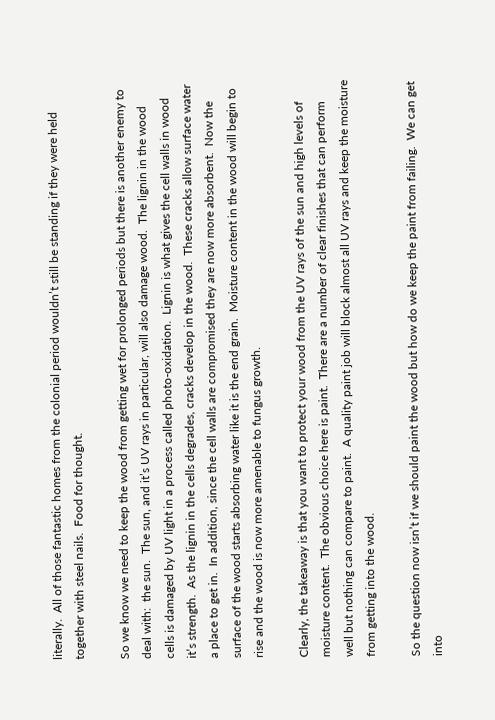literally.  All of those fantastic homes from the colonial period wouldn’t still be standing if they were held together with steel nails.  Food for thought.

So we know we need to keep the wood from getting wet for prolonged periods but there is another enemy to deal with:  the sun.  The sun, and it’s UV rays in particular, will also damage wood.  The lignin in the wood cells is damaged by UV light in a process called photo-oxidation.  Lignin is what gives the cell walls in wood it’s strength.  As the lignin in the cells degrades, cracks develop in the wood.  These cracks allow surface water a place to get in.  In addition, since the cell walls are compromised they are now more absorbent.  Now the surface of the wood starts absorbing water like it is the end grain.  Moisture content in the wood will begin to rise and the wood is now more amenable to fungus growth.

Clearly, the takeaway is that you want to protect your wood from the UV rays of the sun and high levels of moisture content.  The obvious choice here is paint.  There are a number of clear finishes that can perform well but nothing can compare to paint.  A quality paint job will block almost all UV rays and keep the moisture from getting into the wood.

So the question now isn’t if we should paint the wood but how do we keep the paint from failing.  We can get into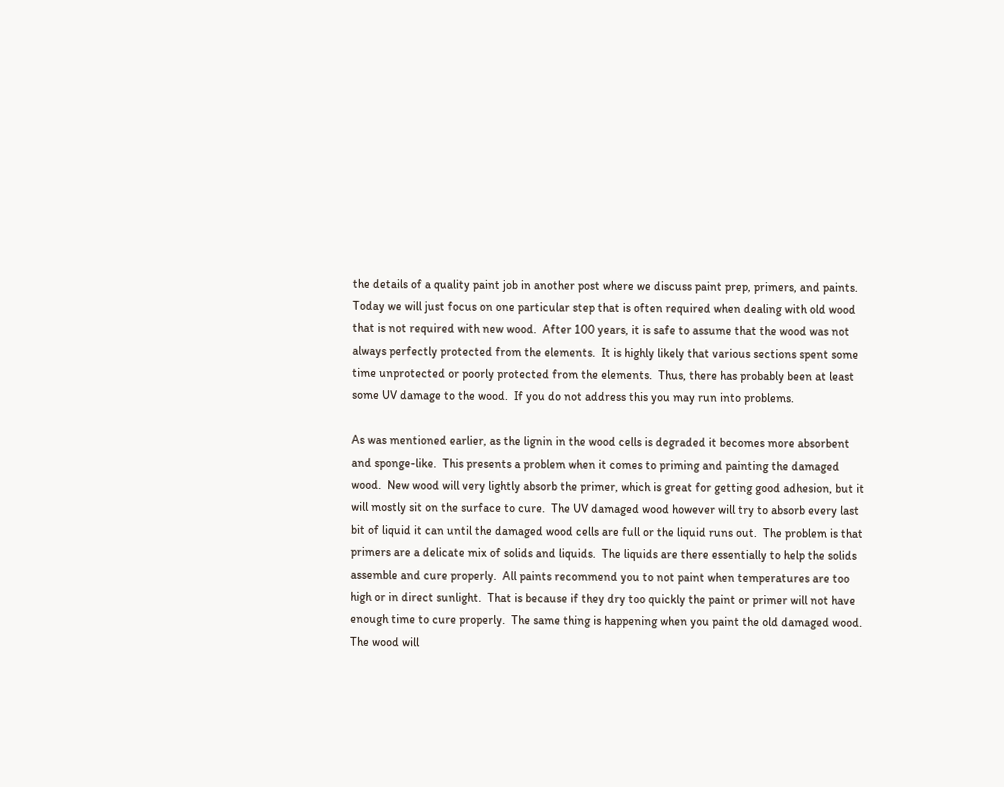the details of a quality paint job in another post where we discuss paint prep, primers, and paints.  Today we will just focus on one particular step that is often required when dealing with old wood that is not required with new wood.  After 100 years, it is safe to assume that the wood was not always perfectly protected from the elements.  It is highly likely that various sections spent some time unprotected or poorly protected from the elements.  Thus, there has probably been at least some UV damage to the wood.  If you do not address this you may run into problems.

As was mentioned earlier, as the lignin in the wood cells is degraded it becomes more absorbent and sponge-like.  This presents a problem when it comes to priming and painting the damaged wood.  New wood will very lightly absorb the primer, which is great for getting good adhesion, but it will mostly sit on the surface to cure.  The UV damaged wood however will try to absorb every last bit of liquid it can until the damaged wood cells are full or the liquid runs out.  The problem is that primers are a delicate mix of solids and liquids.  The liquids are there essentially to help the solids assemble and cure properly.  All paints recommend you to not paint when temperatures are too high or in direct sunlight.  That is because if they dry too quickly the paint or primer will not have enough time to cure properly.  The same thing is happening when you paint the old damaged wood.  The wood will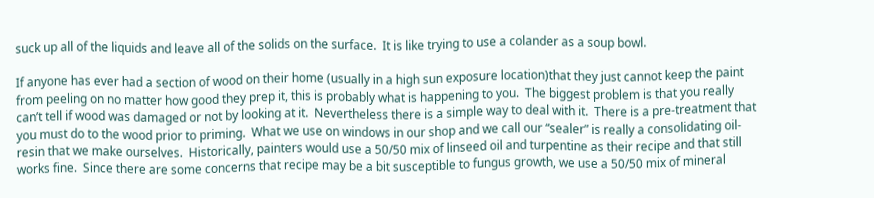suck up all of the liquids and leave all of the solids on the surface.  It is like trying to use a colander as a soup bowl.

If anyone has ever had a section of wood on their home (usually in a high sun exposure location)that they just cannot keep the paint from peeling on no matter how good they prep it, this is probably what is happening to you.  The biggest problem is that you really can’t tell if wood was damaged or not by looking at it.  Nevertheless there is a simple way to deal with it.  There is a pre-treatment that you must do to the wood prior to priming.  What we use on windows in our shop and we call our “sealer” is really a consolidating oil-resin that we make ourselves.  Historically, painters would use a 50/50 mix of linseed oil and turpentine as their recipe and that still works fine.  Since there are some concerns that recipe may be a bit susceptible to fungus growth, we use a 50/50 mix of mineral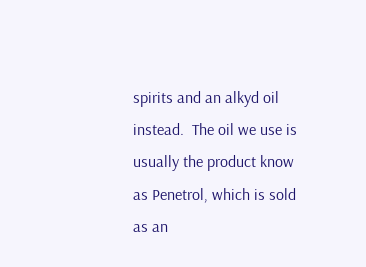spirits and an alkyd oil instead.  The oil we use is usually the product know as Penetrol, which is sold as an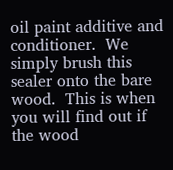oil paint additive and conditioner.  We simply brush this sealer onto the bare wood.  This is when you will find out if the wood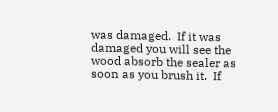was damaged.  If it was damaged you will see the wood absorb the sealer as soon as you brush it.  If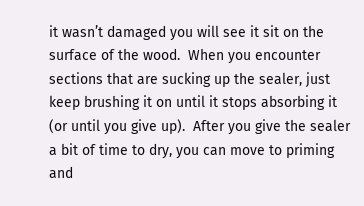it wasn’t damaged you will see it sit on the surface of the wood.  When you encounter sections that are sucking up the sealer, just keep brushing it on until it stops absorbing it (or until you give up).  After you give the sealer a bit of time to dry, you can move to priming and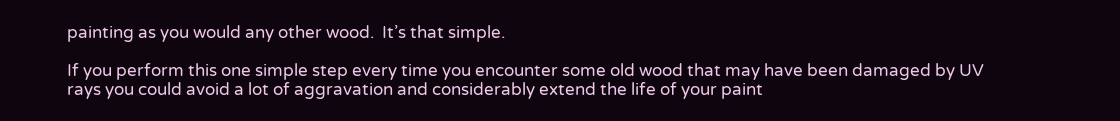painting as you would any other wood.  It’s that simple.

If you perform this one simple step every time you encounter some old wood that may have been damaged by UV rays you could avoid a lot of aggravation and considerably extend the life of your paint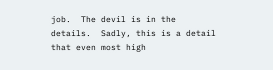job.  The devil is in the details.  Sadly, this is a detail that even most high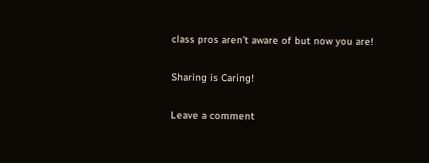class pros aren’t aware of but now you are!

Sharing is Caring!

Leave a comment